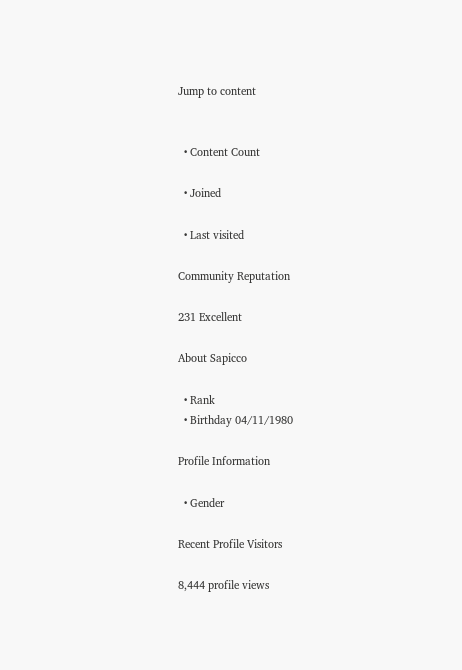Jump to content


  • Content Count

  • Joined

  • Last visited

Community Reputation

231 Excellent

About Sapicco

  • Rank
  • Birthday 04/11/1980

Profile Information

  • Gender

Recent Profile Visitors

8,444 profile views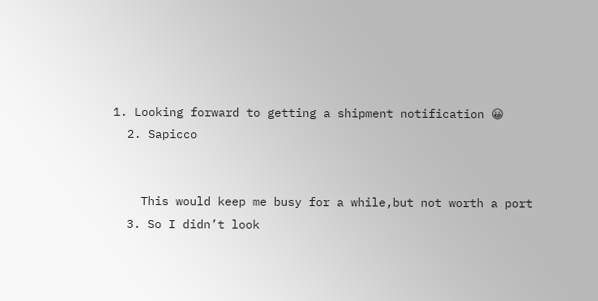1. Looking forward to getting a shipment notification 😀
  2. Sapicco


    This would keep me busy for a while,but not worth a port
  3. So I didn’t look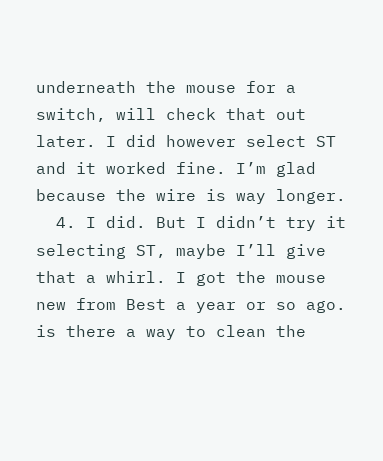underneath the mouse for a switch, will check that out later. I did however select ST and it worked fine. I’m glad because the wire is way longer.
  4. I did. But I didn’t try it selecting ST, maybe I’ll give that a whirl. I got the mouse new from Best a year or so ago. is there a way to clean the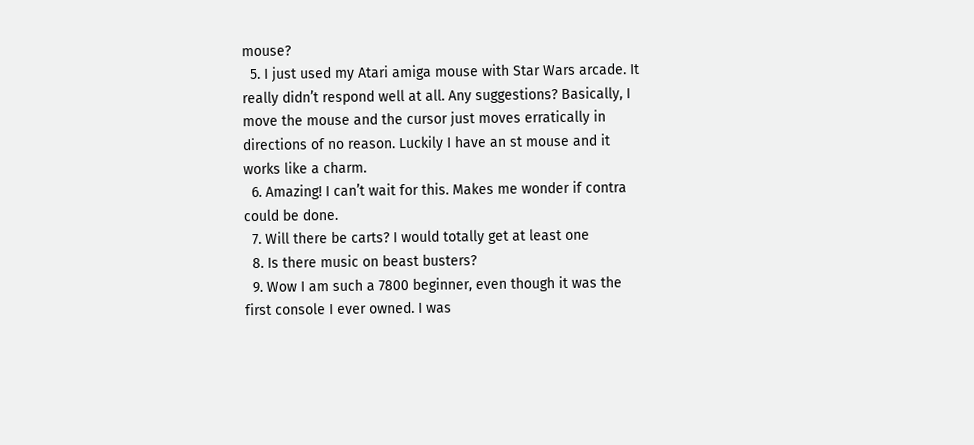mouse?
  5. I just used my Atari amiga mouse with Star Wars arcade. It really didn’t respond well at all. Any suggestions? Basically, I move the mouse and the cursor just moves erratically in directions of no reason. Luckily I have an st mouse and it works like a charm.
  6. Amazing! I can’t wait for this. Makes me wonder if contra could be done.
  7. Will there be carts? I would totally get at least one
  8. Is there music on beast busters?
  9. Wow I am such a 7800 beginner, even though it was the first console I ever owned. I was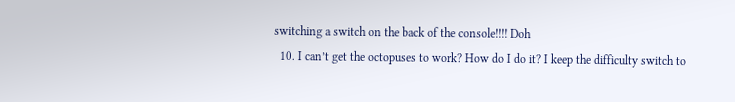switching a switch on the back of the console!!!! Doh
  10. I can’t get the octopuses to work? How do I do it? I keep the difficulty switch to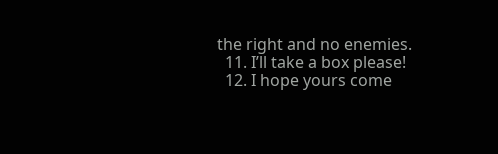the right and no enemies.
  11. I’ll take a box please!
  12. I hope yours come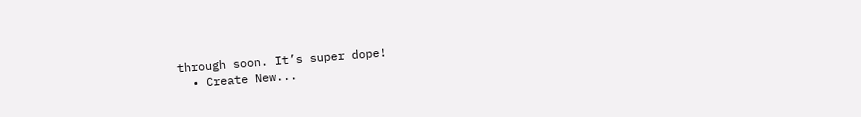through soon. It’s super dope!
  • Create New...